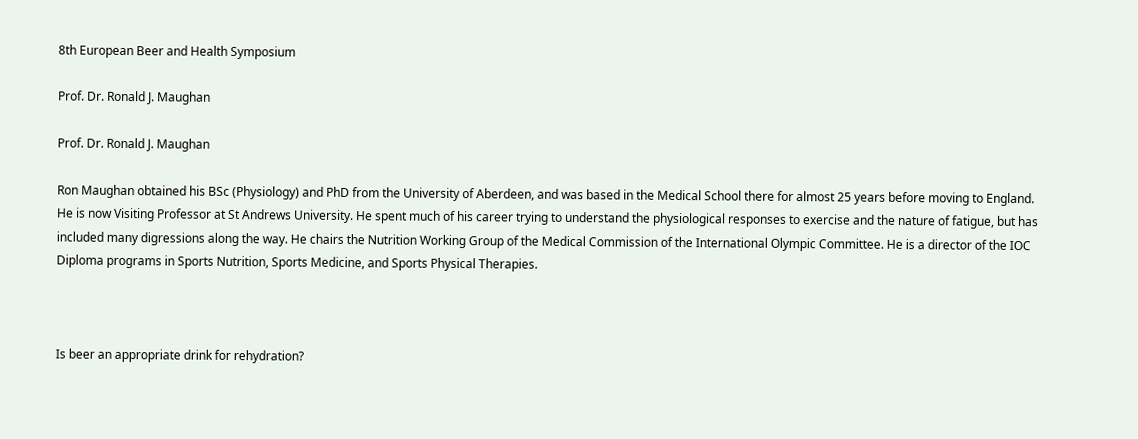8th European Beer and Health Symposium

Prof. Dr. Ronald J. Maughan

Prof. Dr. Ronald J. Maughan

Ron Maughan obtained his BSc (Physiology) and PhD from the University of Aberdeen, and was based in the Medical School there for almost 25 years before moving to England. He is now Visiting Professor at St Andrews University. He spent much of his career trying to understand the physiological responses to exercise and the nature of fatigue, but has included many digressions along the way. He chairs the Nutrition Working Group of the Medical Commission of the International Olympic Committee. He is a director of the IOC Diploma programs in Sports Nutrition, Sports Medicine, and Sports Physical Therapies.



Is beer an appropriate drink for rehydration?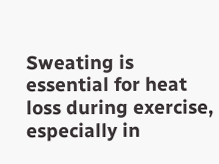Sweating is essential for heat loss during exercise, especially in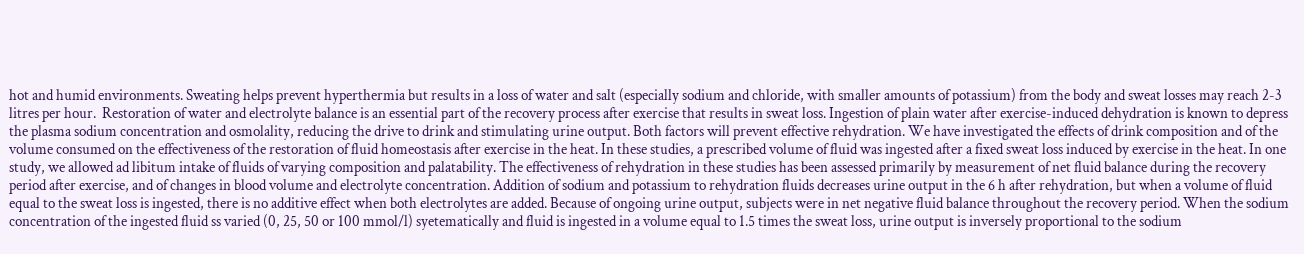hot and humid environments. Sweating helps prevent hyperthermia but results in a loss of water and salt (especially sodium and chloride, with smaller amounts of potassium) from the body and sweat losses may reach 2-3 litres per hour.  Restoration of water and electrolyte balance is an essential part of the recovery process after exercise that results in sweat loss. Ingestion of plain water after exercise-induced dehydration is known to depress the plasma sodium concentration and osmolality, reducing the drive to drink and stimulating urine output. Both factors will prevent effective rehydration. We have investigated the effects of drink composition and of the volume consumed on the effectiveness of the restoration of fluid homeostasis after exercise in the heat. In these studies, a prescribed volume of fluid was ingested after a fixed sweat loss induced by exercise in the heat. In one study, we allowed ad libitum intake of fluids of varying composition and palatability. The effectiveness of rehydration in these studies has been assessed primarily by measurement of net fluid balance during the recovery period after exercise, and of changes in blood volume and electrolyte concentration. Addition of sodium and potassium to rehydration fluids decreases urine output in the 6 h after rehydration, but when a volume of fluid equal to the sweat loss is ingested, there is no additive effect when both electrolytes are added. Because of ongoing urine output, subjects were in net negative fluid balance throughout the recovery period. When the sodium concentration of the ingested fluid ss varied (0, 25, 50 or 100 mmol/l) syetematically and fluid is ingested in a volume equal to 1.5 times the sweat loss, urine output is inversely proportional to the sodium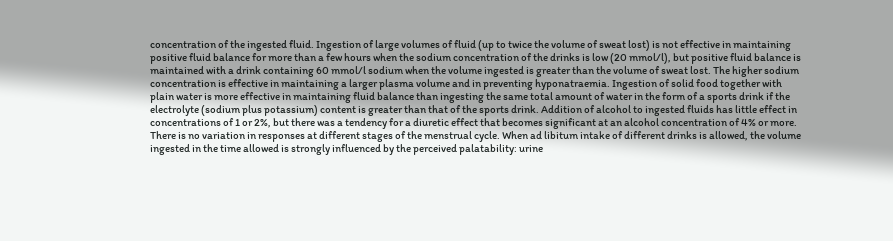concentration of the ingested fluid. Ingestion of large volumes of fluid (up to twice the volume of sweat lost) is not effective in maintaining positive fluid balance for more than a few hours when the sodium concentration of the drinks is low (20 mmol/l), but positive fluid balance is maintained with a drink containing 60 mmol/l sodium when the volume ingested is greater than the volume of sweat lost. The higher sodium concentration is effective in maintaining a larger plasma volume and in preventing hyponatraemia. Ingestion of solid food together with plain water is more effective in maintaining fluid balance than ingesting the same total amount of water in the form of a sports drink if the electrolyte (sodium plus potassium) content is greater than that of the sports drink. Addition of alcohol to ingested fluids has little effect in concentrations of 1 or 2%, but there was a tendency for a diuretic effect that becomes significant at an alcohol concentration of 4% or more. There is no variation in responses at different stages of the menstrual cycle. When ad libitum intake of different drinks is allowed, the volume ingested in the time allowed is strongly influenced by the perceived palatability: urine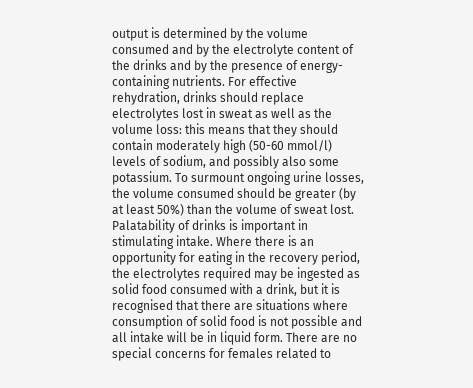output is determined by the volume consumed and by the electrolyte content of the drinks and by the presence of energy-containing nutrients. For effective rehydration, drinks should replace electrolytes lost in sweat as well as the volume loss: this means that they should contain moderately high (50-60 mmol/l) levels of sodium, and possibly also some potassium. To surmount ongoing urine losses, the volume consumed should be greater (by at least 50%) than the volume of sweat lost. Palatability of drinks is important in stimulating intake. Where there is an opportunity for eating in the recovery period, the electrolytes required may be ingested as solid food consumed with a drink, but it is recognised that there are situations where consumption of solid food is not possible and all intake will be in liquid form. There are no special concerns for females related to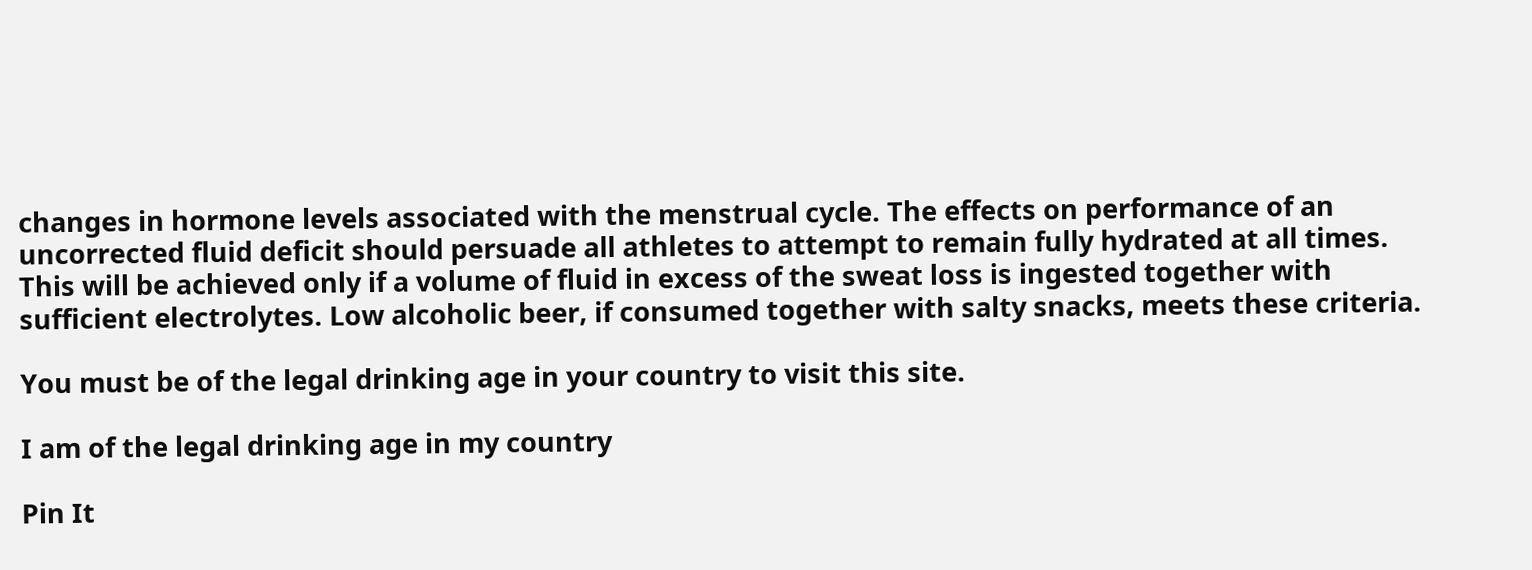changes in hormone levels associated with the menstrual cycle. The effects on performance of an uncorrected fluid deficit should persuade all athletes to attempt to remain fully hydrated at all times. This will be achieved only if a volume of fluid in excess of the sweat loss is ingested together with sufficient electrolytes. Low alcoholic beer, if consumed together with salty snacks, meets these criteria.

You must be of the legal drinking age in your country to visit this site.

I am of the legal drinking age in my country

Pin It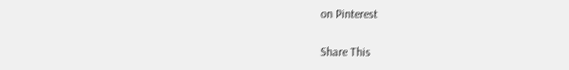on Pinterest

Share This